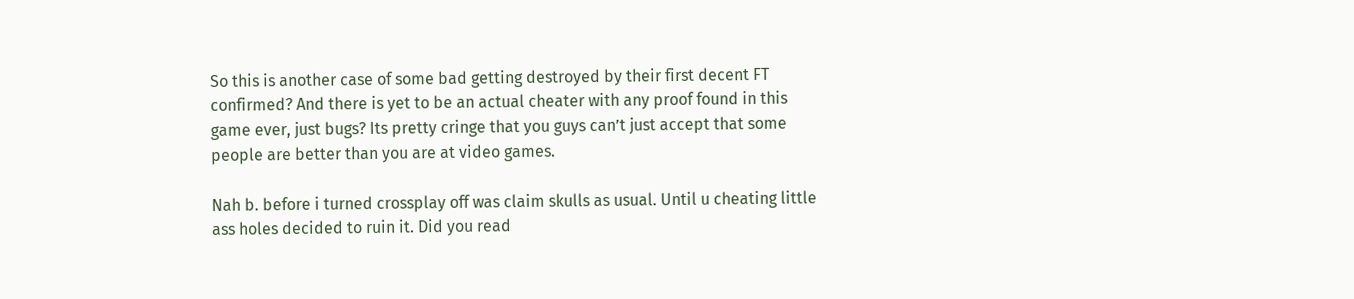So this is another case of some bad getting destroyed by their first decent FT confirmed? And there is yet to be an actual cheater with any proof found in this game ever, just bugs? Its pretty cringe that you guys can’t just accept that some people are better than you are at video games.

Nah b. before i turned crossplay off was claim skulls as usual. Until u cheating little ass holes decided to ruin it. Did you read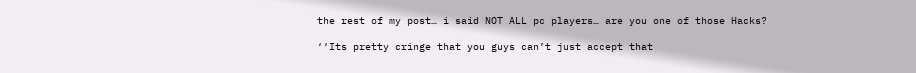the rest of my post… i said NOT ALL pc players… are you one of those Hacks?

‘‘Its pretty cringe that you guys can’t just accept that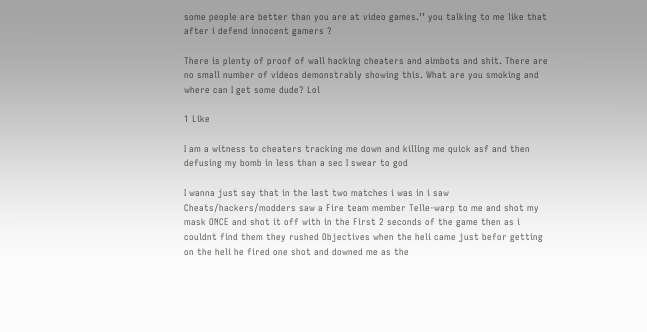some people are better than you are at video games.’’ you talking to me like that after i defend innocent gamers ?

There is plenty of proof of wall hacking cheaters and aimbots and shit. There are no small number of videos demonstrably showing this. What are you smoking and where can I get some dude? Lol

1 Like

I am a witness to cheaters tracking me down and killing me quick asf and then defusing my bomb in less than a sec I swear to god

I wanna just say that in the last two matches i was in i saw Cheats/hackers/modders saw a Fire team member Telle-warp to me and shot my mask ONCE and shot it off with in the First 2 seconds of the game then as i couldnt find them they rushed Objectives when the heli came just befor getting on the heli he fired one shot and downed me as the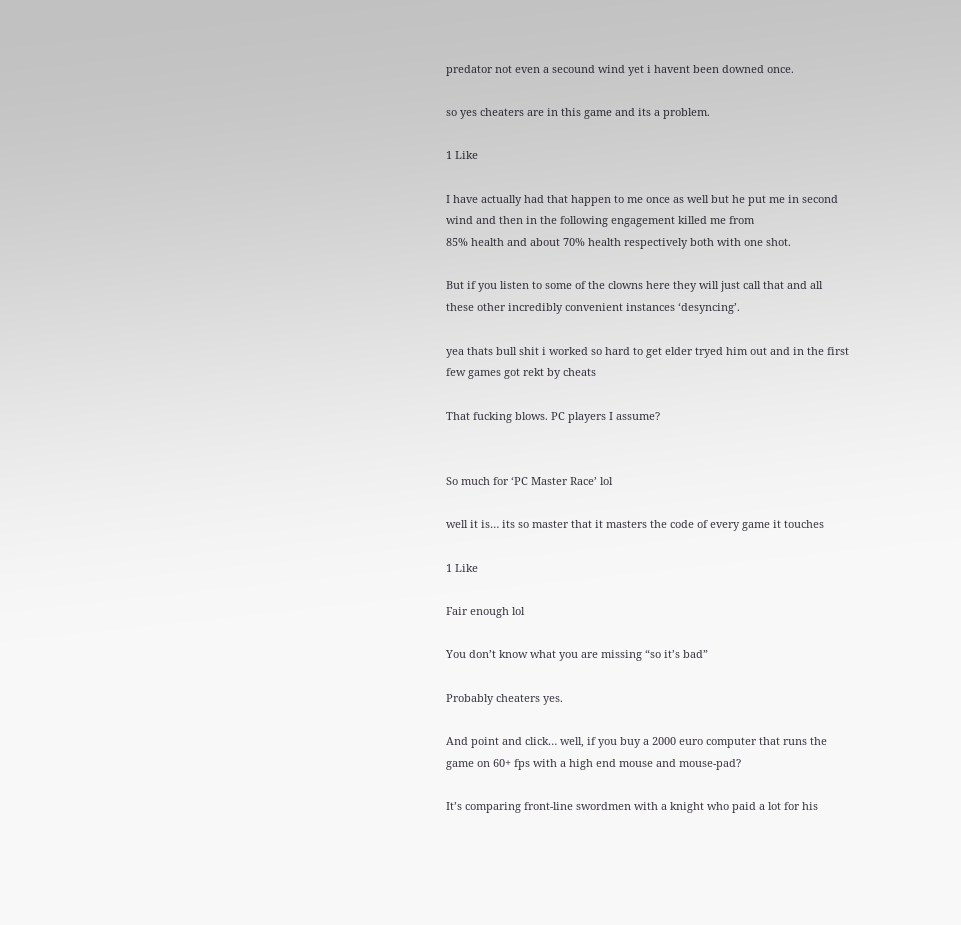predator not even a secound wind yet i havent been downed once.

so yes cheaters are in this game and its a problem.

1 Like

I have actually had that happen to me once as well but he put me in second wind and then in the following engagement killed me from
85% health and about 70% health respectively both with one shot.

But if you listen to some of the clowns here they will just call that and all these other incredibly convenient instances ‘desyncing’.

yea thats bull shit i worked so hard to get elder tryed him out and in the first few games got rekt by cheats

That fucking blows. PC players I assume?


So much for ‘PC Master Race’ lol

well it is… its so master that it masters the code of every game it touches

1 Like

Fair enough lol

You don’t know what you are missing “so it’s bad”

Probably cheaters yes.

And point and click… well, if you buy a 2000 euro computer that runs the game on 60+ fps with a high end mouse and mouse-pad?

It’s comparing front-line swordmen with a knight who paid a lot for his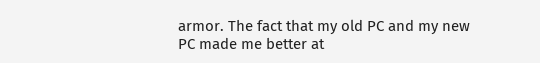armor. The fact that my old PC and my new PC made me better at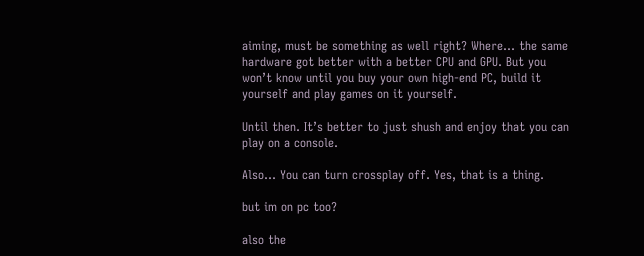aiming, must be something as well right? Where… the same hardware got better with a better CPU and GPU. But you won’t know until you buy your own high-end PC, build it yourself and play games on it yourself.

Until then. It’s better to just shush and enjoy that you can play on a console.

Also… You can turn crossplay off. Yes, that is a thing.

but im on pc too?

also the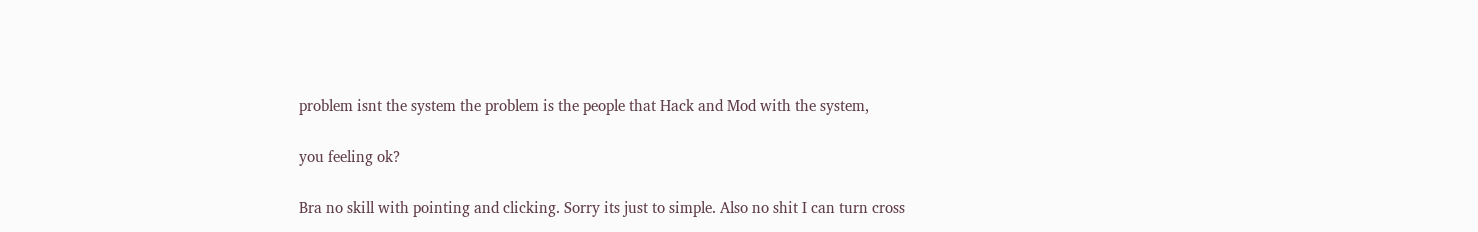problem isnt the system the problem is the people that Hack and Mod with the system,

you feeling ok?

Bra no skill with pointing and clicking. Sorry its just to simple. Also no shit I can turn cross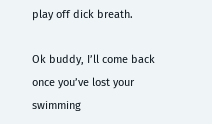play off dick breath.

Ok buddy, I’ll come back once you’ve lost your swimming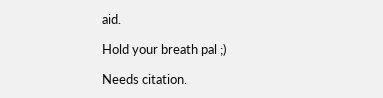aid.

Hold your breath pal ;)

Needs citation.